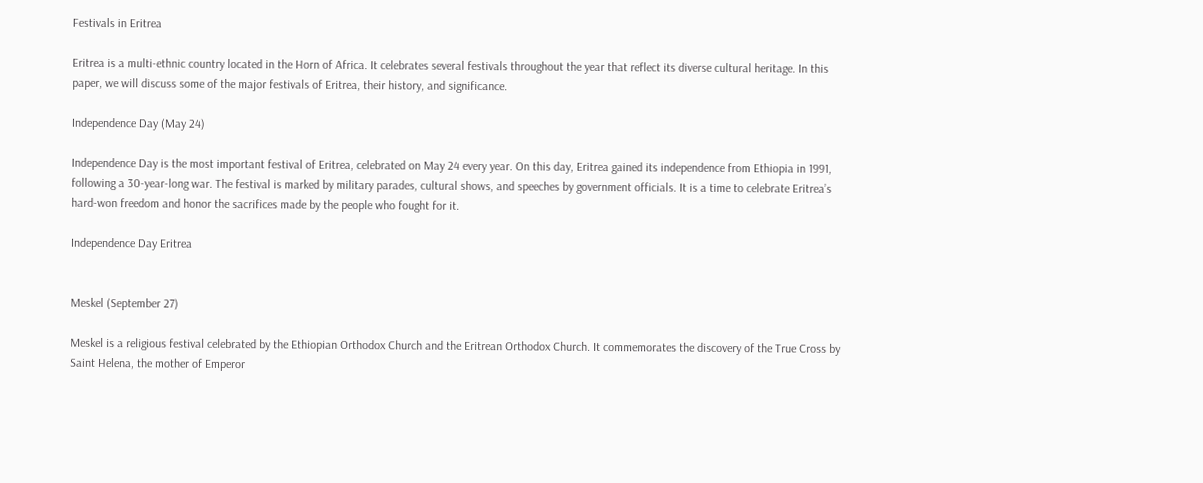Festivals in Eritrea

Eritrea is a multi-ethnic country located in the Horn of Africa. It celebrates several festivals throughout the year that reflect its diverse cultural heritage. In this paper, we will discuss some of the major festivals of Eritrea, their history, and significance.

Independence Day (May 24)

Independence Day is the most important festival of Eritrea, celebrated on May 24 every year. On this day, Eritrea gained its independence from Ethiopia in 1991, following a 30-year-long war. The festival is marked by military parades, cultural shows, and speeches by government officials. It is a time to celebrate Eritrea’s hard-won freedom and honor the sacrifices made by the people who fought for it.

Independence Day Eritrea


Meskel (September 27)

Meskel is a religious festival celebrated by the Ethiopian Orthodox Church and the Eritrean Orthodox Church. It commemorates the discovery of the True Cross by Saint Helena, the mother of Emperor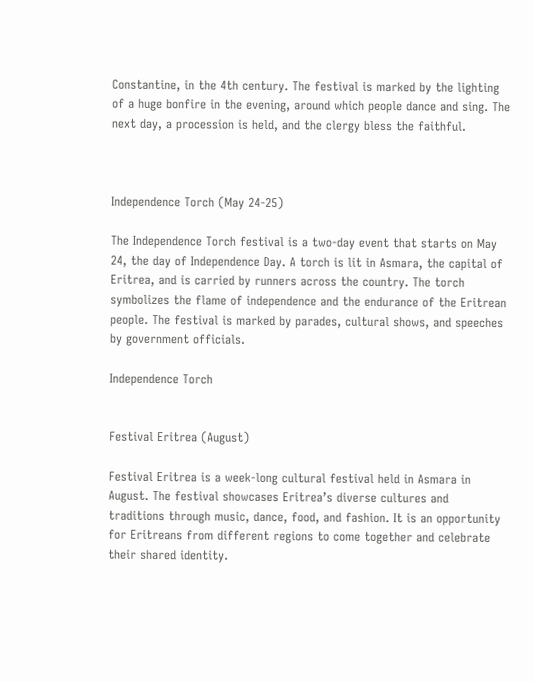Constantine, in the 4th century. The festival is marked by the lighting of a huge bonfire in the evening, around which people dance and sing. The next day, a procession is held, and the clergy bless the faithful.



Independence Torch (May 24-25)

The Independence Torch festival is a two-day event that starts on May 24, the day of Independence Day. A torch is lit in Asmara, the capital of Eritrea, and is carried by runners across the country. The torch symbolizes the flame of independence and the endurance of the Eritrean people. The festival is marked by parades, cultural shows, and speeches by government officials.

Independence Torch


Festival Eritrea (August)

Festival Eritrea is a week-long cultural festival held in Asmara in August. The festival showcases Eritrea’s diverse cultures and traditions through music, dance, food, and fashion. It is an opportunity for Eritreans from different regions to come together and celebrate their shared identity.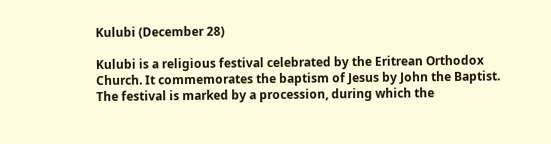Kulubi (December 28)

Kulubi is a religious festival celebrated by the Eritrean Orthodox Church. It commemorates the baptism of Jesus by John the Baptist. The festival is marked by a procession, during which the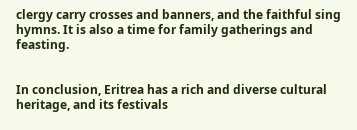clergy carry crosses and banners, and the faithful sing hymns. It is also a time for family gatherings and feasting.


In conclusion, Eritrea has a rich and diverse cultural heritage, and its festivals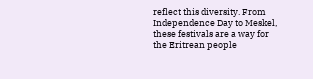reflect this diversity. From Independence Day to Meskel, these festivals are a way for the Eritrean people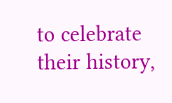to celebrate their history,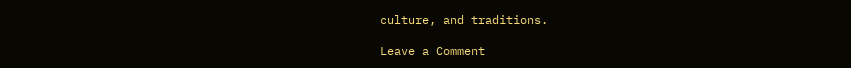culture, and traditions.

Leave a Comment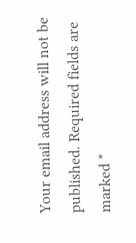Your email address will not be published. Required fields are marked *